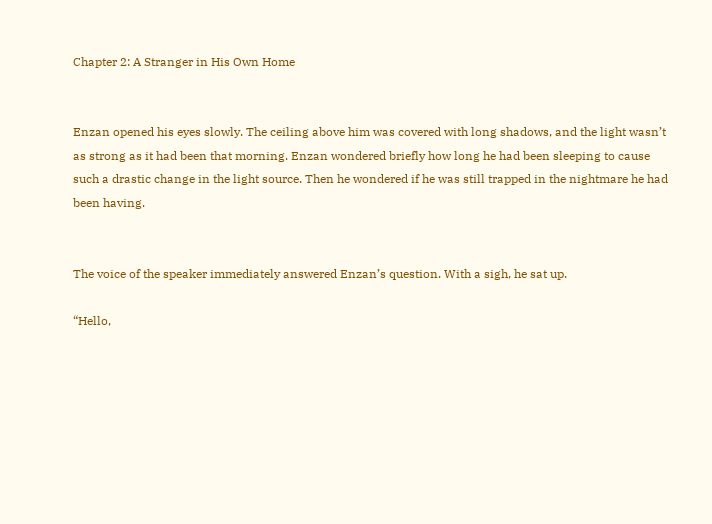Chapter 2: A Stranger in His Own Home


Enzan opened his eyes slowly. The ceiling above him was covered with long shadows, and the light wasn’t as strong as it had been that morning. Enzan wondered briefly how long he had been sleeping to cause such a drastic change in the light source. Then he wondered if he was still trapped in the nightmare he had been having.


The voice of the speaker immediately answered Enzan’s question. With a sigh, he sat up.

“Hello,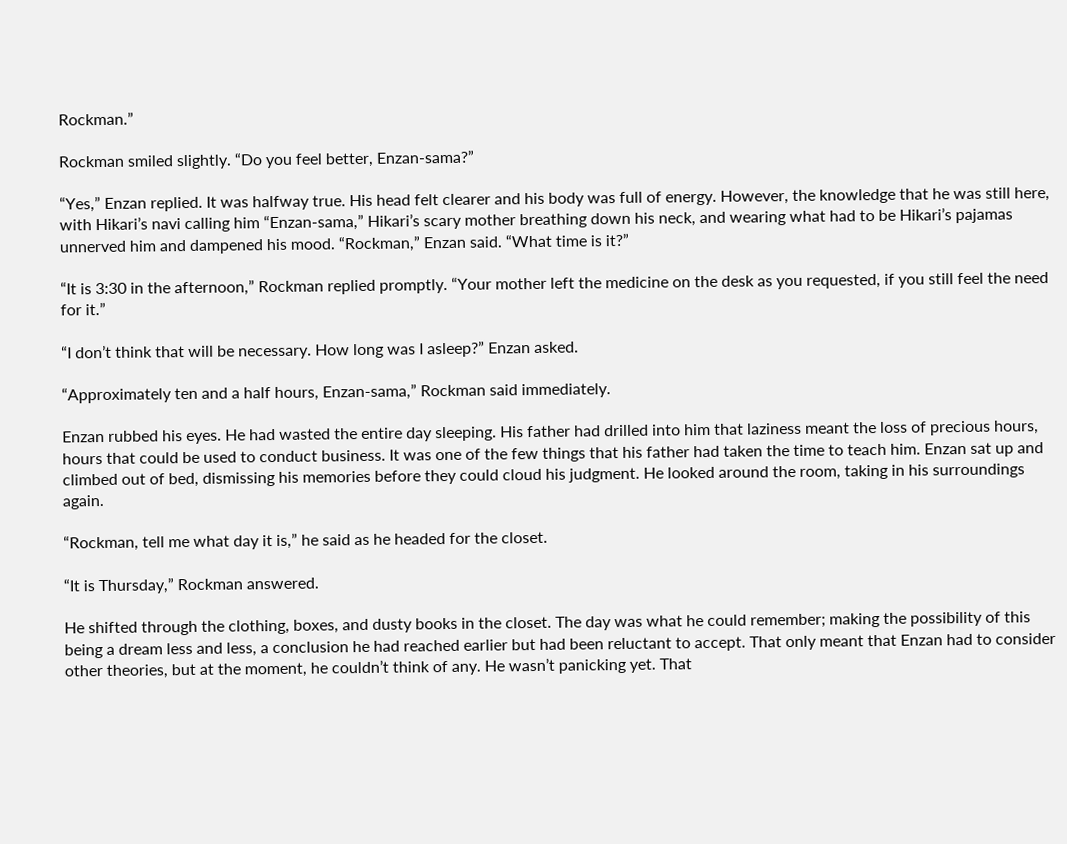Rockman.”

Rockman smiled slightly. “Do you feel better, Enzan-sama?”

“Yes,” Enzan replied. It was halfway true. His head felt clearer and his body was full of energy. However, the knowledge that he was still here, with Hikari’s navi calling him “Enzan-sama,” Hikari’s scary mother breathing down his neck, and wearing what had to be Hikari’s pajamas unnerved him and dampened his mood. “Rockman,” Enzan said. “What time is it?”

“It is 3:30 in the afternoon,” Rockman replied promptly. “Your mother left the medicine on the desk as you requested, if you still feel the need for it.”

“I don’t think that will be necessary. How long was I asleep?” Enzan asked.

“Approximately ten and a half hours, Enzan-sama,” Rockman said immediately.

Enzan rubbed his eyes. He had wasted the entire day sleeping. His father had drilled into him that laziness meant the loss of precious hours, hours that could be used to conduct business. It was one of the few things that his father had taken the time to teach him. Enzan sat up and climbed out of bed, dismissing his memories before they could cloud his judgment. He looked around the room, taking in his surroundings again.

“Rockman, tell me what day it is,” he said as he headed for the closet.

“It is Thursday,” Rockman answered.

He shifted through the clothing, boxes, and dusty books in the closet. The day was what he could remember; making the possibility of this being a dream less and less, a conclusion he had reached earlier but had been reluctant to accept. That only meant that Enzan had to consider other theories, but at the moment, he couldn’t think of any. He wasn’t panicking yet. That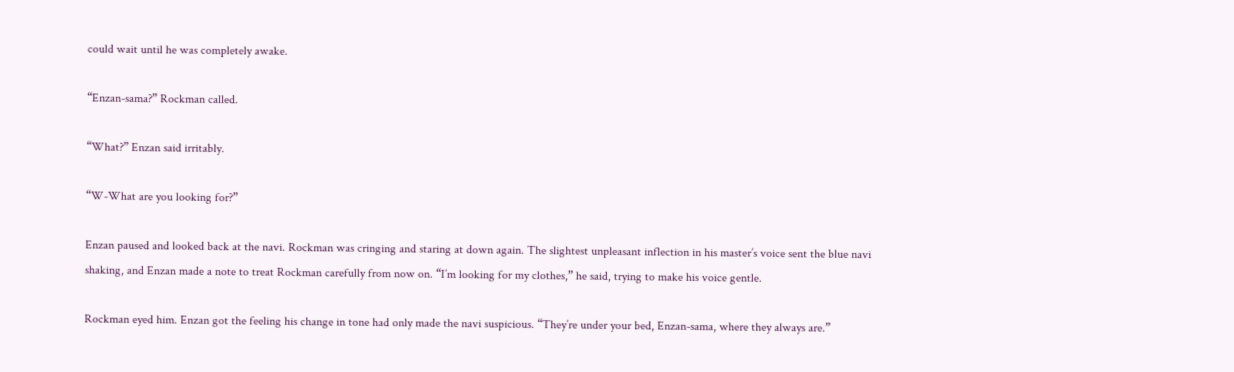could wait until he was completely awake.

“Enzan-sama?” Rockman called.

“What?” Enzan said irritably.

“W-What are you looking for?”

Enzan paused and looked back at the navi. Rockman was cringing and staring at down again. The slightest unpleasant inflection in his master’s voice sent the blue navi shaking, and Enzan made a note to treat Rockman carefully from now on. “I’m looking for my clothes,” he said, trying to make his voice gentle.

Rockman eyed him. Enzan got the feeling his change in tone had only made the navi suspicious. “They’re under your bed, Enzan-sama, where they always are.”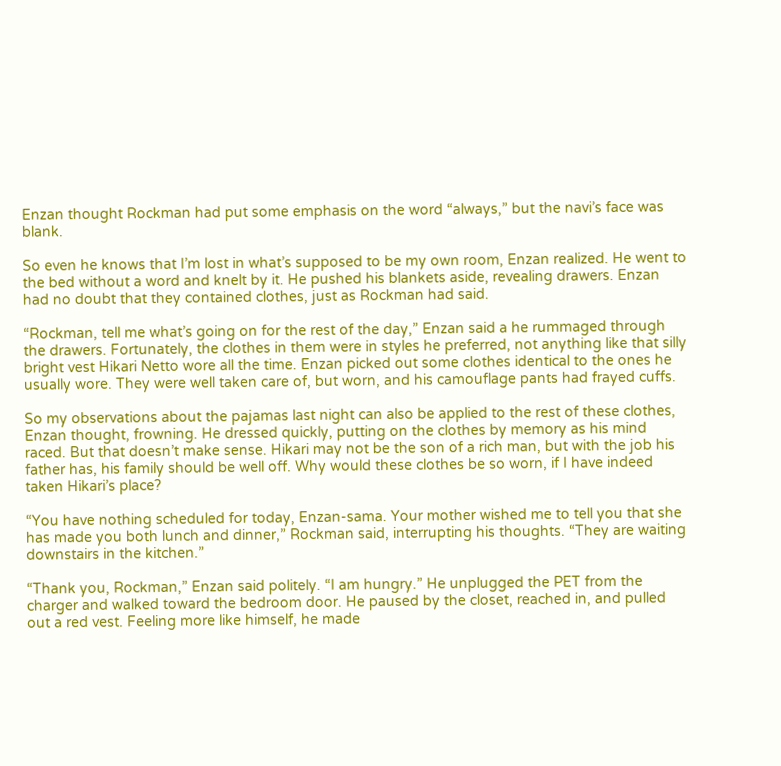Enzan thought Rockman had put some emphasis on the word “always,” but the navi’s face was blank.

So even he knows that I’m lost in what’s supposed to be my own room, Enzan realized. He went to the bed without a word and knelt by it. He pushed his blankets aside, revealing drawers. Enzan had no doubt that they contained clothes, just as Rockman had said.

“Rockman, tell me what’s going on for the rest of the day,” Enzan said a he rummaged through the drawers. Fortunately, the clothes in them were in styles he preferred, not anything like that silly bright vest Hikari Netto wore all the time. Enzan picked out some clothes identical to the ones he usually wore. They were well taken care of, but worn, and his camouflage pants had frayed cuffs.

So my observations about the pajamas last night can also be applied to the rest of these clothes, Enzan thought, frowning. He dressed quickly, putting on the clothes by memory as his mind raced. But that doesn’t make sense. Hikari may not be the son of a rich man, but with the job his father has, his family should be well off. Why would these clothes be so worn, if I have indeed taken Hikari’s place?

“You have nothing scheduled for today, Enzan-sama. Your mother wished me to tell you that she has made you both lunch and dinner,” Rockman said, interrupting his thoughts. “They are waiting downstairs in the kitchen.”

“Thank you, Rockman,” Enzan said politely. “I am hungry.” He unplugged the PET from the charger and walked toward the bedroom door. He paused by the closet, reached in, and pulled out a red vest. Feeling more like himself, he made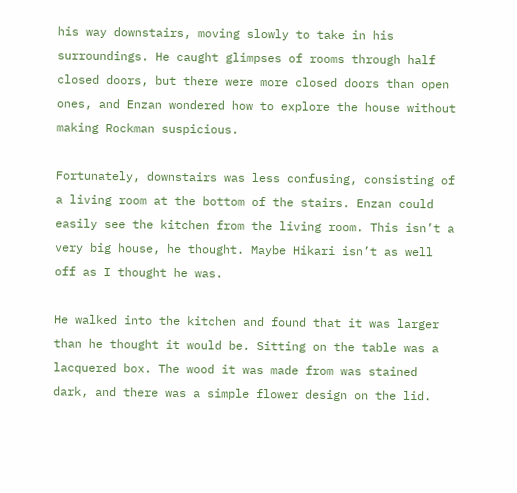his way downstairs, moving slowly to take in his surroundings. He caught glimpses of rooms through half closed doors, but there were more closed doors than open ones, and Enzan wondered how to explore the house without making Rockman suspicious.

Fortunately, downstairs was less confusing, consisting of a living room at the bottom of the stairs. Enzan could easily see the kitchen from the living room. This isn’t a very big house, he thought. Maybe Hikari isn’t as well off as I thought he was.

He walked into the kitchen and found that it was larger than he thought it would be. Sitting on the table was a lacquered box. The wood it was made from was stained dark, and there was a simple flower design on the lid.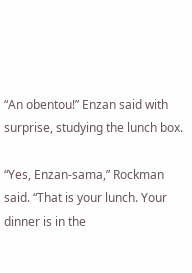“An obentou!” Enzan said with surprise, studying the lunch box.

“Yes, Enzan-sama,” Rockman said. “That is your lunch. Your dinner is in the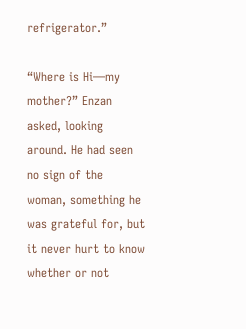refrigerator.”

“Where is Hi—my mother?” Enzan asked, looking around. He had seen no sign of the woman, something he was grateful for, but it never hurt to know whether or not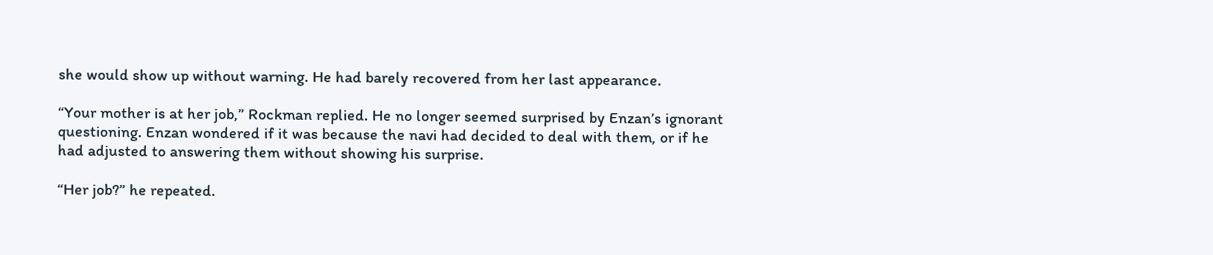she would show up without warning. He had barely recovered from her last appearance.

“Your mother is at her job,” Rockman replied. He no longer seemed surprised by Enzan’s ignorant questioning. Enzan wondered if it was because the navi had decided to deal with them, or if he had adjusted to answering them without showing his surprise.

“Her job?” he repeated.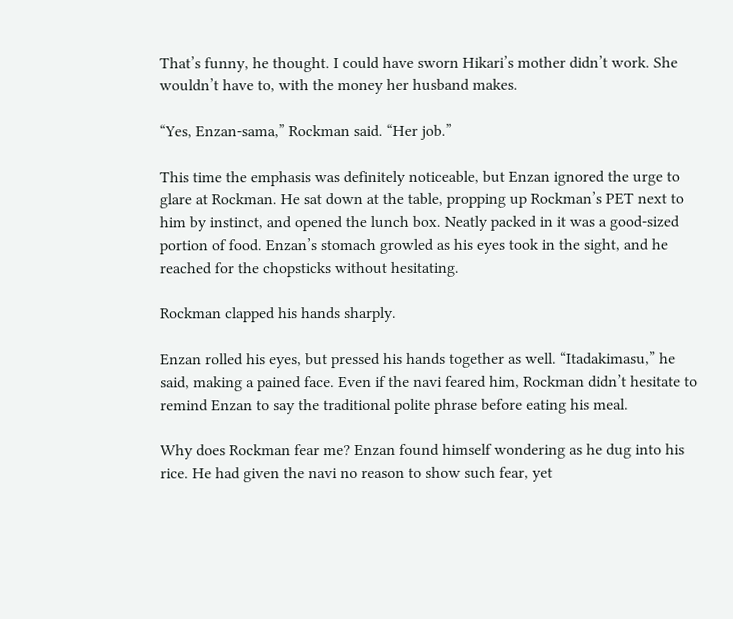That’s funny, he thought. I could have sworn Hikari’s mother didn’t work. She wouldn’t have to, with the money her husband makes.

“Yes, Enzan-sama,” Rockman said. “Her job.”

This time the emphasis was definitely noticeable, but Enzan ignored the urge to glare at Rockman. He sat down at the table, propping up Rockman’s PET next to him by instinct, and opened the lunch box. Neatly packed in it was a good-sized portion of food. Enzan’s stomach growled as his eyes took in the sight, and he reached for the chopsticks without hesitating.

Rockman clapped his hands sharply.

Enzan rolled his eyes, but pressed his hands together as well. “Itadakimasu,” he said, making a pained face. Even if the navi feared him, Rockman didn’t hesitate to remind Enzan to say the traditional polite phrase before eating his meal.

Why does Rockman fear me? Enzan found himself wondering as he dug into his rice. He had given the navi no reason to show such fear, yet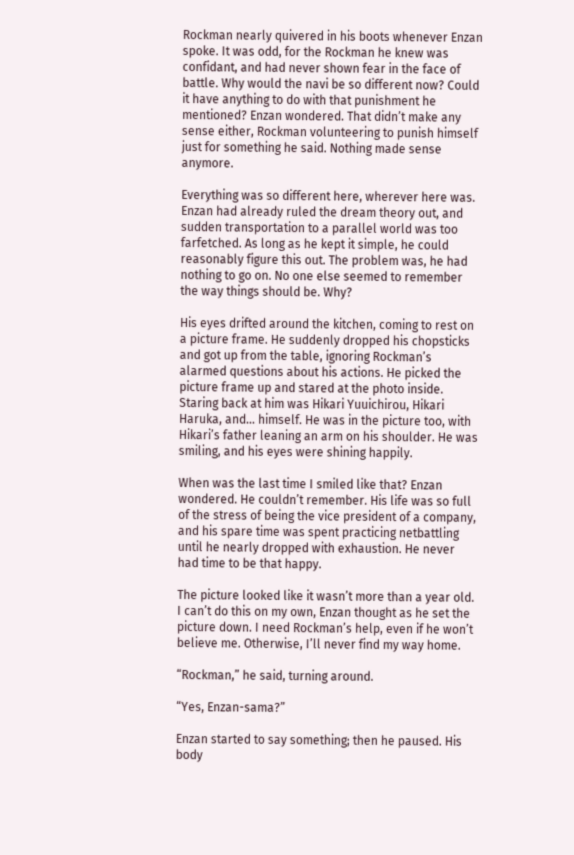Rockman nearly quivered in his boots whenever Enzan spoke. It was odd, for the Rockman he knew was confidant, and had never shown fear in the face of battle. Why would the navi be so different now? Could it have anything to do with that punishment he mentioned? Enzan wondered. That didn’t make any sense either, Rockman volunteering to punish himself just for something he said. Nothing made sense anymore.

Everything was so different here, wherever here was. Enzan had already ruled the dream theory out, and sudden transportation to a parallel world was too farfetched. As long as he kept it simple, he could reasonably figure this out. The problem was, he had nothing to go on. No one else seemed to remember the way things should be. Why?

His eyes drifted around the kitchen, coming to rest on a picture frame. He suddenly dropped his chopsticks and got up from the table, ignoring Rockman’s alarmed questions about his actions. He picked the picture frame up and stared at the photo inside. Staring back at him was Hikari Yuuichirou, Hikari Haruka, and… himself. He was in the picture too, with Hikari’s father leaning an arm on his shoulder. He was smiling, and his eyes were shining happily.

When was the last time I smiled like that? Enzan wondered. He couldn’t remember. His life was so full of the stress of being the vice president of a company, and his spare time was spent practicing netbattling until he nearly dropped with exhaustion. He never had time to be that happy.

The picture looked like it wasn’t more than a year old. I can’t do this on my own, Enzan thought as he set the picture down. I need Rockman’s help, even if he won’t believe me. Otherwise, I’ll never find my way home.

“Rockman,” he said, turning around.

“Yes, Enzan-sama?”

Enzan started to say something; then he paused. His body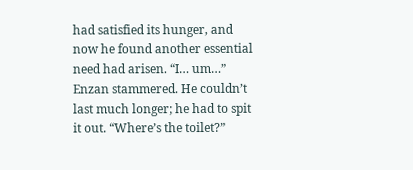had satisfied its hunger, and now he found another essential need had arisen. “I… um…” Enzan stammered. He couldn’t last much longer; he had to spit it out. “Where’s the toilet?”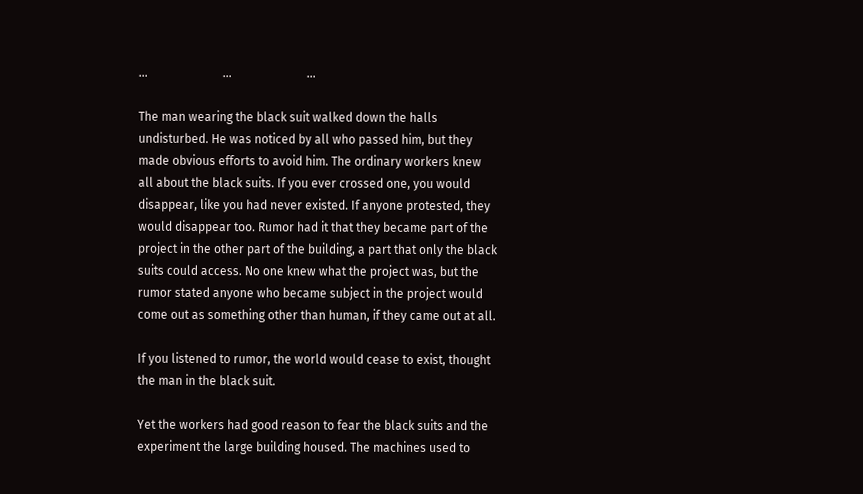…                         …                         …

The man wearing the black suit walked down the halls undisturbed. He was noticed by all who passed him, but they made obvious efforts to avoid him. The ordinary workers knew all about the black suits. If you ever crossed one, you would disappear, like you had never existed. If anyone protested, they would disappear too. Rumor had it that they became part of the project in the other part of the building, a part that only the black suits could access. No one knew what the project was, but the rumor stated anyone who became subject in the project would come out as something other than human, if they came out at all.

If you listened to rumor, the world would cease to exist, thought the man in the black suit.

Yet the workers had good reason to fear the black suits and the experiment the large building housed. The machines used to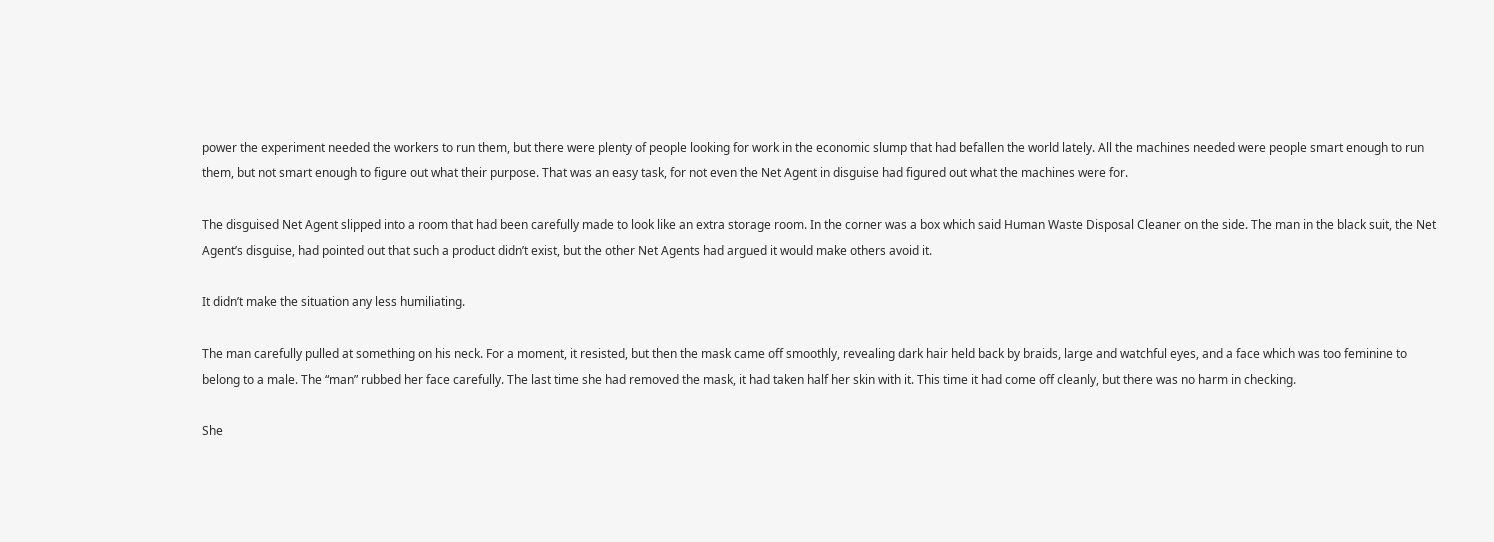power the experiment needed the workers to run them, but there were plenty of people looking for work in the economic slump that had befallen the world lately. All the machines needed were people smart enough to run them, but not smart enough to figure out what their purpose. That was an easy task, for not even the Net Agent in disguise had figured out what the machines were for.

The disguised Net Agent slipped into a room that had been carefully made to look like an extra storage room. In the corner was a box which said Human Waste Disposal Cleaner on the side. The man in the black suit, the Net Agent’s disguise, had pointed out that such a product didn’t exist, but the other Net Agents had argued it would make others avoid it.

It didn’t make the situation any less humiliating.

The man carefully pulled at something on his neck. For a moment, it resisted, but then the mask came off smoothly, revealing dark hair held back by braids, large and watchful eyes, and a face which was too feminine to belong to a male. The “man” rubbed her face carefully. The last time she had removed the mask, it had taken half her skin with it. This time it had come off cleanly, but there was no harm in checking.

She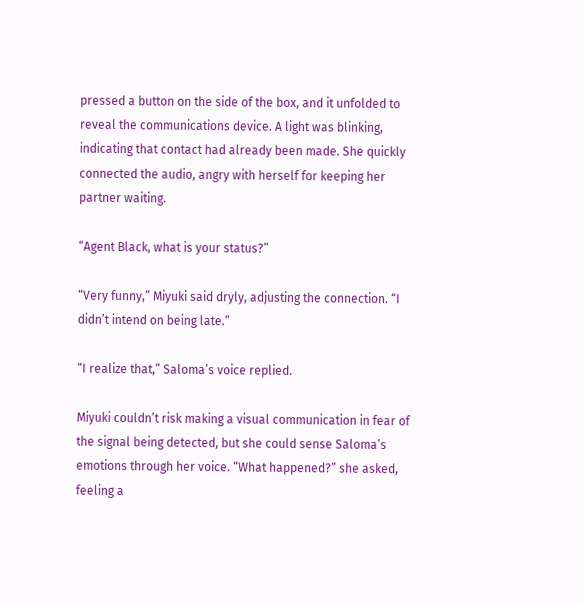pressed a button on the side of the box, and it unfolded to reveal the communications device. A light was blinking, indicating that contact had already been made. She quickly connected the audio, angry with herself for keeping her partner waiting.

“Agent Black, what is your status?”

“Very funny,” Miyuki said dryly, adjusting the connection. “I didn’t intend on being late.”

“I realize that,” Saloma’s voice replied.

Miyuki couldn’t risk making a visual communication in fear of the signal being detected, but she could sense Saloma’s emotions through her voice. “What happened?” she asked, feeling a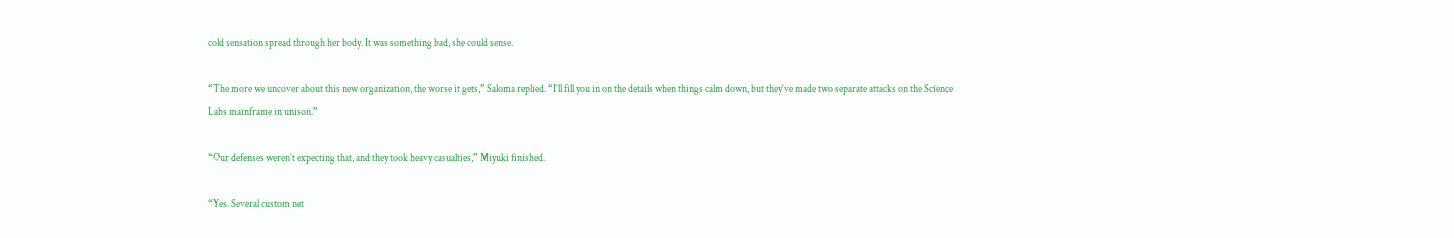cold sensation spread through her body. It was something bad, she could sense.

“The more we uncover about this new organization, the worse it gets,” Saloma replied. “I’ll fill you in on the details when things calm down, but they’ve made two separate attacks on the Science Labs mainframe in unison.”

“Our defenses weren’t expecting that, and they took heavy casualties,” Miyuki finished.

“Yes. Several custom net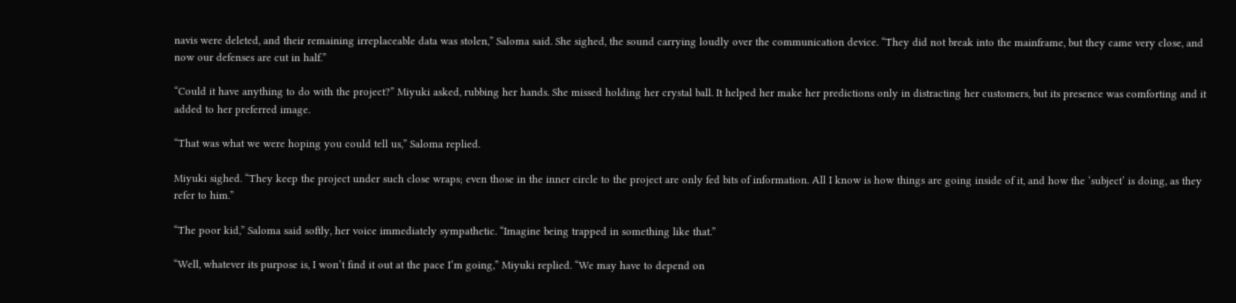navis were deleted, and their remaining irreplaceable data was stolen,” Saloma said. She sighed, the sound carrying loudly over the communication device. “They did not break into the mainframe, but they came very close, and now our defenses are cut in half.”

“Could it have anything to do with the project?” Miyuki asked, rubbing her hands. She missed holding her crystal ball. It helped her make her predictions only in distracting her customers, but its presence was comforting and it added to her preferred image.

“That was what we were hoping you could tell us,” Saloma replied.

Miyuki sighed. “They keep the project under such close wraps; even those in the inner circle to the project are only fed bits of information. All I know is how things are going inside of it, and how the ‘subject’ is doing, as they refer to him.”

“The poor kid,” Saloma said softly, her voice immediately sympathetic. “Imagine being trapped in something like that.”

“Well, whatever its purpose is, I won’t find it out at the pace I’m going,” Miyuki replied. “We may have to depend on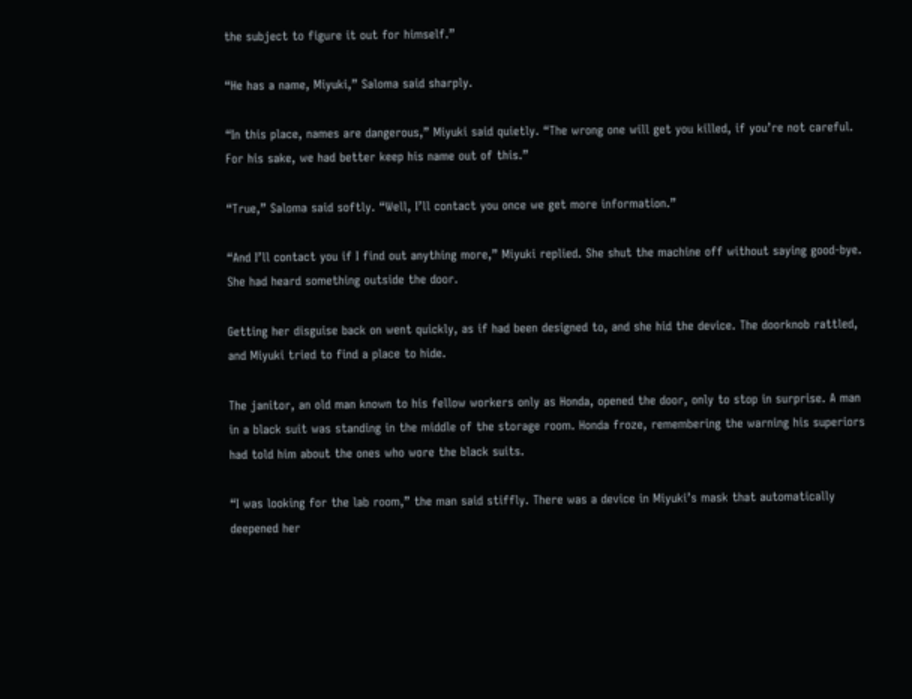the subject to figure it out for himself.”

“He has a name, Miyuki,” Saloma said sharply.

“In this place, names are dangerous,” Miyuki said quietly. “The wrong one will get you killed, if you’re not careful. For his sake, we had better keep his name out of this.”

“True,” Saloma said softly. “Well, I’ll contact you once we get more information.”

“And I’ll contact you if I find out anything more,” Miyuki replied. She shut the machine off without saying good-bye. She had heard something outside the door.

Getting her disguise back on went quickly, as if had been designed to, and she hid the device. The doorknob rattled, and Miyuki tried to find a place to hide.

The janitor, an old man known to his fellow workers only as Honda, opened the door, only to stop in surprise. A man in a black suit was standing in the middle of the storage room. Honda froze, remembering the warning his superiors had told him about the ones who wore the black suits.

“I was looking for the lab room,” the man said stiffly. There was a device in Miyuki’s mask that automatically deepened her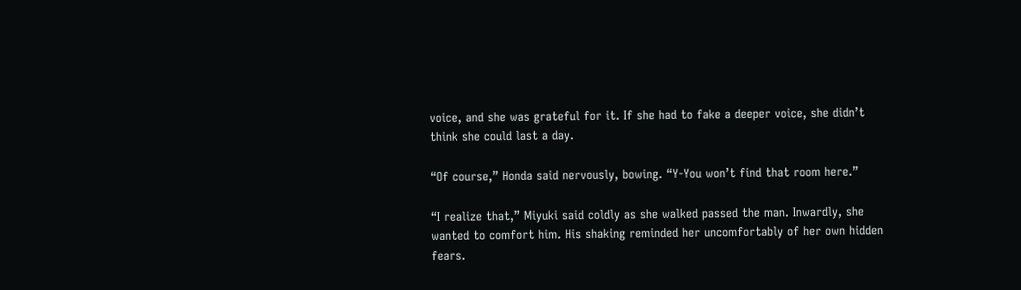voice, and she was grateful for it. If she had to fake a deeper voice, she didn’t think she could last a day.

“Of course,” Honda said nervously, bowing. “Y-You won’t find that room here.”

“I realize that,” Miyuki said coldly as she walked passed the man. Inwardly, she wanted to comfort him. His shaking reminded her uncomfortably of her own hidden fears.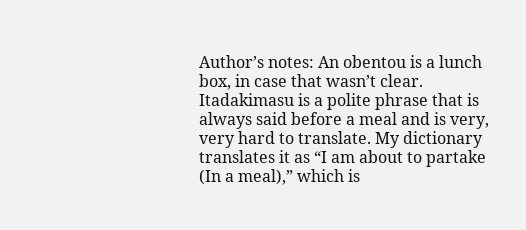Author’s notes: An obentou is a lunch box, in case that wasn’t clear. Itadakimasu is a polite phrase that is always said before a meal and is very, very hard to translate. My dictionary translates it as “I am about to partake (In a meal),” which is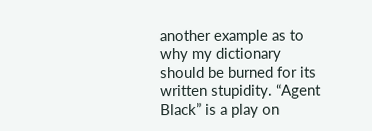another example as to why my dictionary should be burned for its written stupidity. “Agent Black” is a play on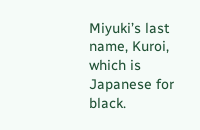Miyuki’s last name, Kuroi, which is Japanese for black.